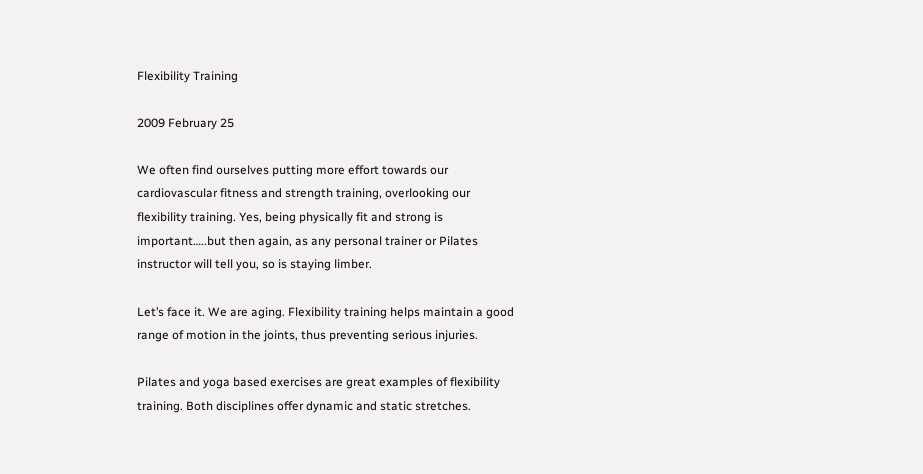Flexibility Training

2009 February 25

We often find ourselves putting more effort towards our cardiovascular fitness and strength training, overlooking our flexibility training. Yes, being physically fit and strong is important…..but then again, as any personal trainer or Pilates instructor will tell you, so is staying limber.

Let’s face it. We are aging. Flexibility training helps maintain a good range of motion in the joints, thus preventing serious injuries.

Pilates and yoga based exercises are great examples of flexibility training. Both disciplines offer dynamic and static stretches.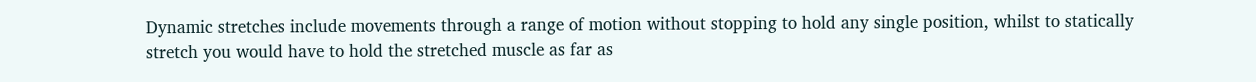Dynamic stretches include movements through a range of motion without stopping to hold any single position, whilst to statically stretch you would have to hold the stretched muscle as far as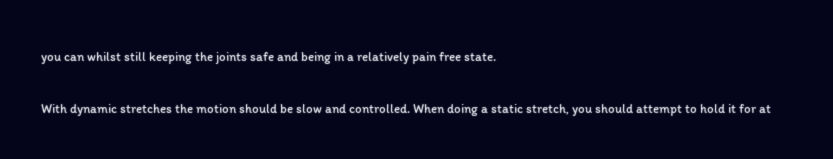you can whilst still keeping the joints safe and being in a relatively pain free state.

With dynamic stretches the motion should be slow and controlled. When doing a static stretch, you should attempt to hold it for at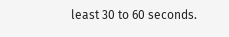least 30 to 60 seconds.